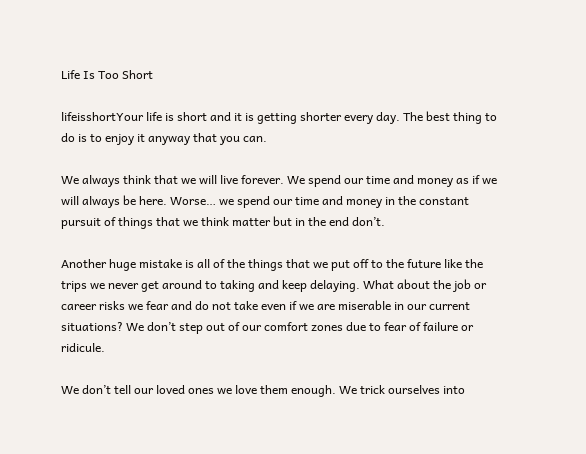Life Is Too Short

lifeisshortYour life is short and it is getting shorter every day. The best thing to do is to enjoy it anyway that you can.

We always think that we will live forever. We spend our time and money as if we will always be here. Worse… we spend our time and money in the constant pursuit of things that we think matter but in the end don’t.

Another huge mistake is all of the things that we put off to the future like the trips we never get around to taking and keep delaying. What about the job or career risks we fear and do not take even if we are miserable in our current situations? We don’t step out of our comfort zones due to fear of failure or ridicule.

We don’t tell our loved ones we love them enough. We trick ourselves into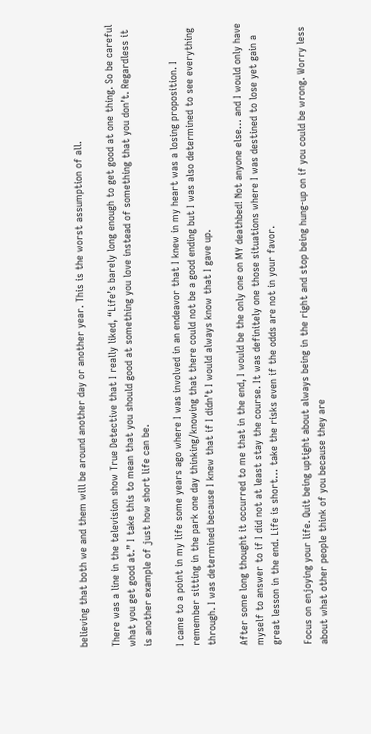believing that both we and them will be around another day or another year. This is the worst assumption of all.

There was a line in the television show True Detective that I really liked, “Life’s barely long enough to get good at one thing. So be careful what you get good at.” I take this to mean that you should good at something you love instead of something that you don’t. Regardless it is another example of just how short life can be.

I came to a point in my life some years ago where I was involved in an endeavor that I knew in my heart was a losing proposition. I remember sitting in the park one day thinking/knowing that there could not be a good ending but I was also determined to see everything through. I was determined because I knew that if I didn’t I would always know that I gave up.

After some long thought it occurred to me that in the end, I would be the only one on MY deathbed! Not anyone else… and I would only have myself to answer to if I did not at least stay the course. It was definitely one those situations where I was destined to lose yet gain a great lesson in the end. Life is short… take the risks even if the odds are not in your favor.

Focus on enjoying your life. Quit being uptight about always being in the right and stop being hung-up on if you could be wrong. Worry less about what other people think of you because they are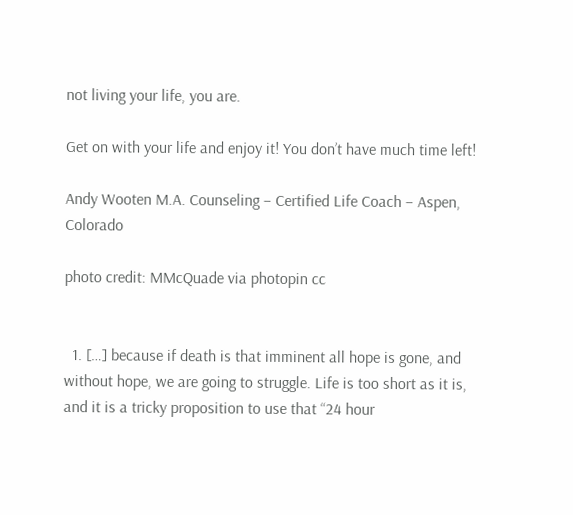not living your life, you are.

Get on with your life and enjoy it! You don’t have much time left!

Andy Wooten M.A. Counseling – Certified Life Coach – Aspen, Colorado

photo credit: MMcQuade via photopin cc


  1. […] because if death is that imminent all hope is gone, and without hope, we are going to struggle. Life is too short as it is, and it is a tricky proposition to use that “24 hour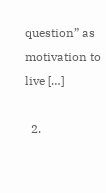question” as motivation to live […]

  2.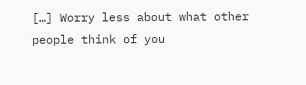[…] Worry less about what other people think of you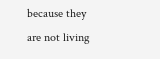because they are not living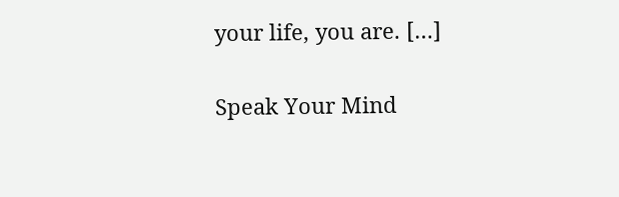your life, you are. […]

Speak Your Mind